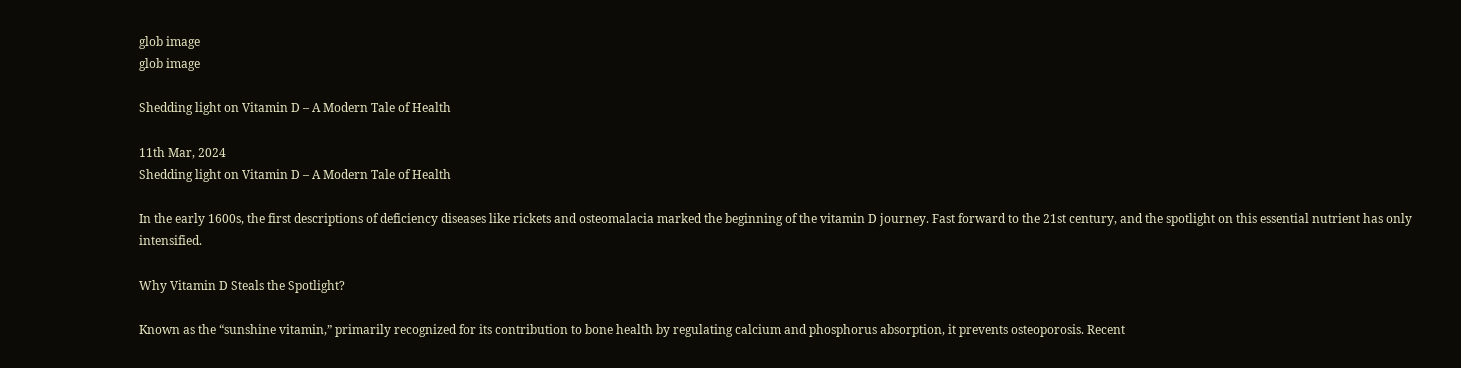glob image
glob image

Shedding light on Vitamin D – A Modern Tale of Health

11th Mar, 2024
Shedding light on Vitamin D – A Modern Tale of Health

In the early 1600s, the first descriptions of deficiency diseases like rickets and osteomalacia marked the beginning of the vitamin D journey. Fast forward to the 21st century, and the spotlight on this essential nutrient has only intensified.

Why Vitamin D Steals the Spotlight?

Known as the “sunshine vitamin,” primarily recognized for its contribution to bone health by regulating calcium and phosphorus absorption, it prevents osteoporosis. Recent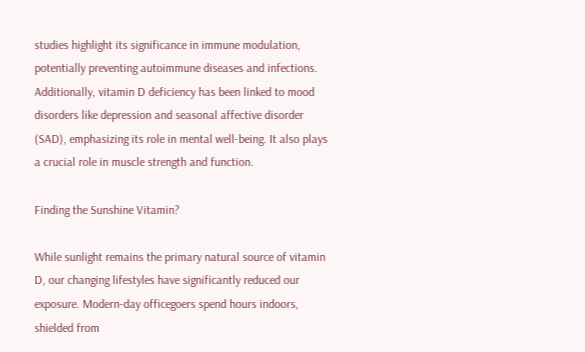studies highlight its significance in immune modulation, potentially preventing autoimmune diseases and infections. Additionally, vitamin D deficiency has been linked to mood disorders like depression and seasonal affective disorder (SAD), emphasizing its role in mental well-being. It also plays a crucial role in muscle strength and function.

Finding the Sunshine Vitamin?

While sunlight remains the primary natural source of vitamin D, our changing lifestyles have significantly reduced our exposure. Modern-day officegoers spend hours indoors, shielded from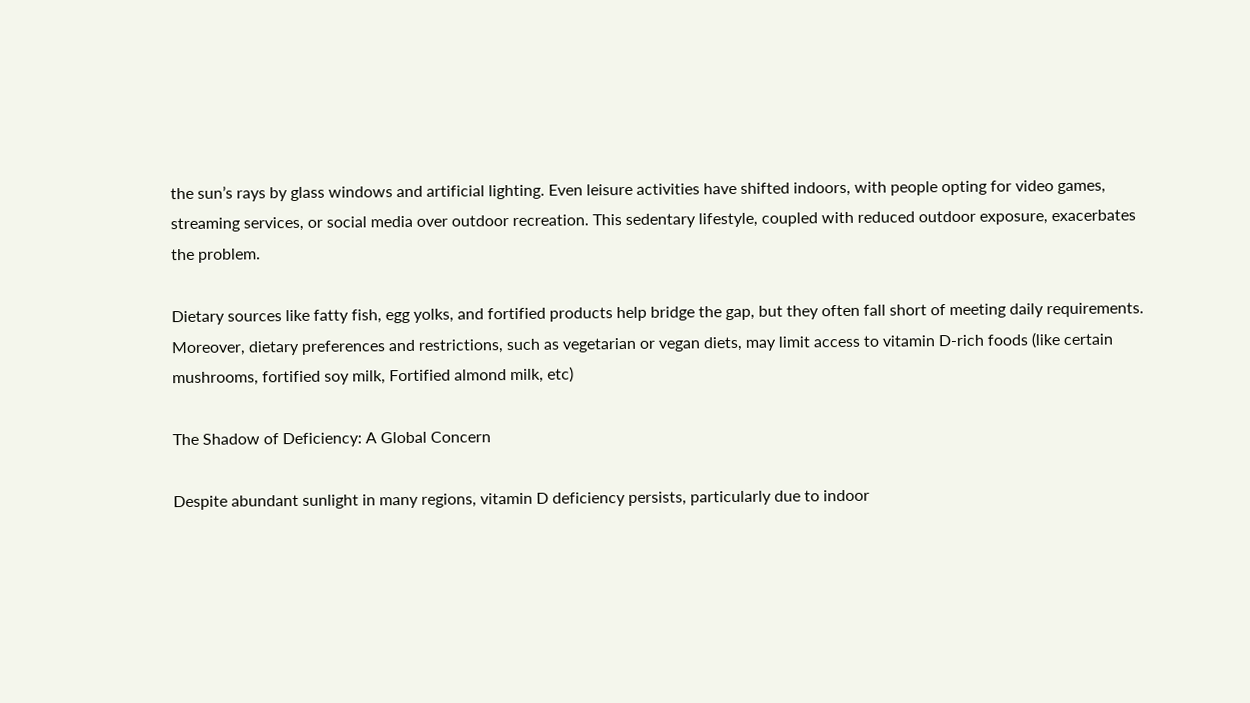the sun’s rays by glass windows and artificial lighting. Even leisure activities have shifted indoors, with people opting for video games, streaming services, or social media over outdoor recreation. This sedentary lifestyle, coupled with reduced outdoor exposure, exacerbates the problem.

Dietary sources like fatty fish, egg yolks, and fortified products help bridge the gap, but they often fall short of meeting daily requirements. Moreover, dietary preferences and restrictions, such as vegetarian or vegan diets, may limit access to vitamin D-rich foods (like certain mushrooms, fortified soy milk, Fortified almond milk, etc)

The Shadow of Deficiency: A Global Concern

Despite abundant sunlight in many regions, vitamin D deficiency persists, particularly due to indoor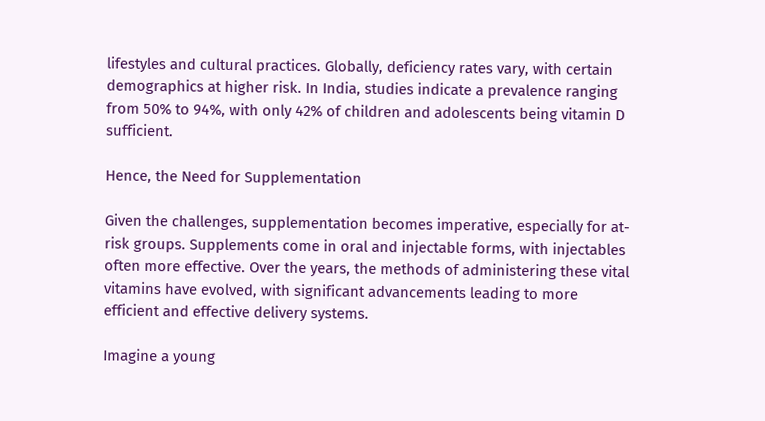lifestyles and cultural practices. Globally, deficiency rates vary, with certain demographics at higher risk. In India, studies indicate a prevalence ranging from 50% to 94%, with only 42% of children and adolescents being vitamin D sufficient.

Hence, the Need for Supplementation

Given the challenges, supplementation becomes imperative, especially for at-risk groups. Supplements come in oral and injectable forms, with injectables often more effective. Over the years, the methods of administering these vital vitamins have evolved, with significant advancements leading to more efficient and effective delivery systems.

Imagine a young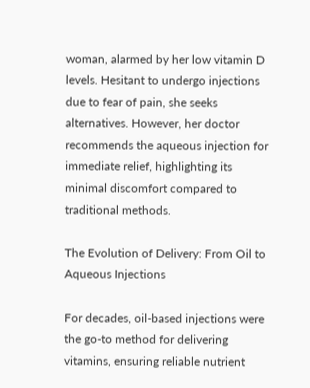woman, alarmed by her low vitamin D levels. Hesitant to undergo injections due to fear of pain, she seeks alternatives. However, her doctor recommends the aqueous injection for immediate relief, highlighting its minimal discomfort compared to traditional methods.

The Evolution of Delivery: From Oil to Aqueous Injections

For decades, oil-based injections were the go-to method for delivering vitamins, ensuring reliable nutrient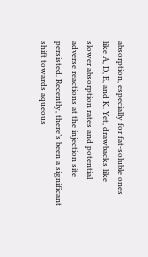absorption, especially for fat-soluble ones like A, D, E, and K. Yet, drawbacks like slower absorption rates and potential adverse reactions at the injection site persisted. Recently, there’s been a significant shift towards aqueous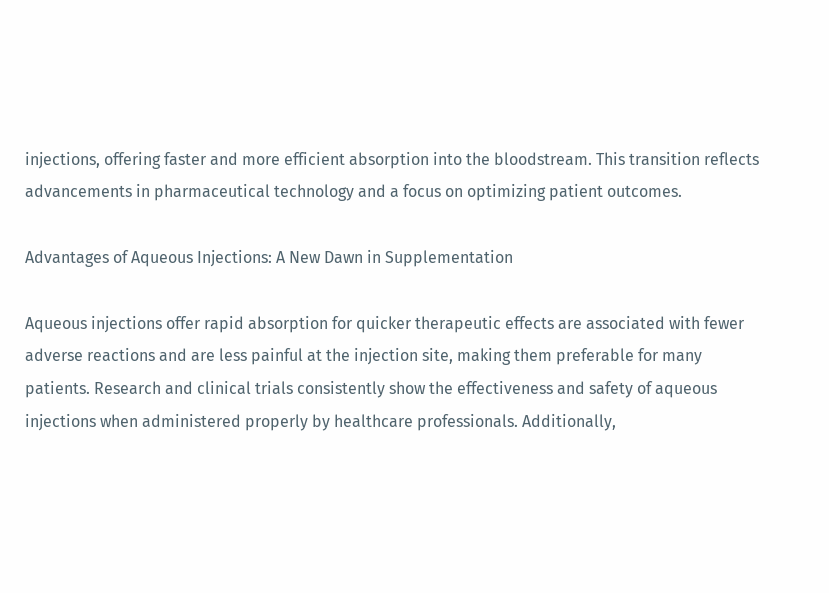injections, offering faster and more efficient absorption into the bloodstream. This transition reflects advancements in pharmaceutical technology and a focus on optimizing patient outcomes.

Advantages of Aqueous Injections: A New Dawn in Supplementation

Aqueous injections offer rapid absorption for quicker therapeutic effects are associated with fewer adverse reactions and are less painful at the injection site, making them preferable for many patients. Research and clinical trials consistently show the effectiveness and safety of aqueous injections when administered properly by healthcare professionals. Additionally,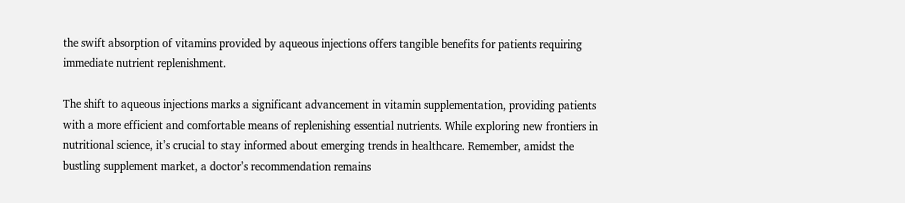the swift absorption of vitamins provided by aqueous injections offers tangible benefits for patients requiring immediate nutrient replenishment.

The shift to aqueous injections marks a significant advancement in vitamin supplementation, providing patients with a more efficient and comfortable means of replenishing essential nutrients. While exploring new frontiers in nutritional science, it’s crucial to stay informed about emerging trends in healthcare. Remember, amidst the bustling supplement market, a doctor’s recommendation remains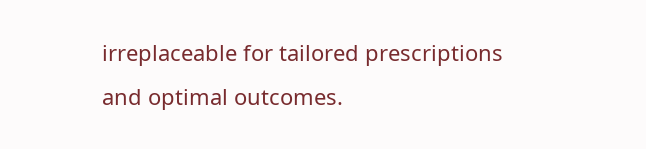irreplaceable for tailored prescriptions and optimal outcomes.